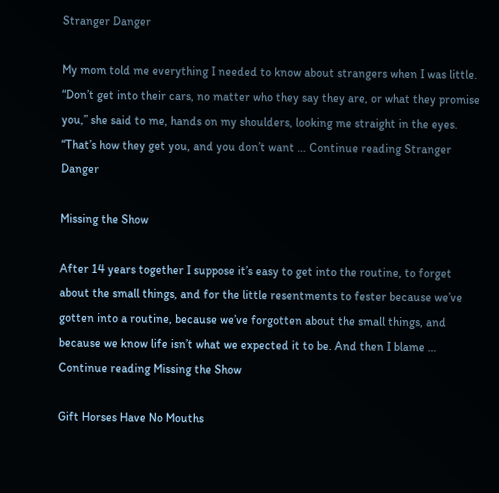Stranger Danger

My mom told me everything I needed to know about strangers when I was little. “Don’t get into their cars, no matter who they say they are, or what they promise you,” she said to me, hands on my shoulders, looking me straight in the eyes. “That’s how they get you, and you don’t want … Continue reading Stranger Danger

Missing the Show

After 14 years together I suppose it’s easy to get into the routine, to forget about the small things, and for the little resentments to fester because we’ve gotten into a routine, because we’ve forgotten about the small things, and because we know life isn’t what we expected it to be. And then I blame … Continue reading Missing the Show

Gift Horses Have No Mouths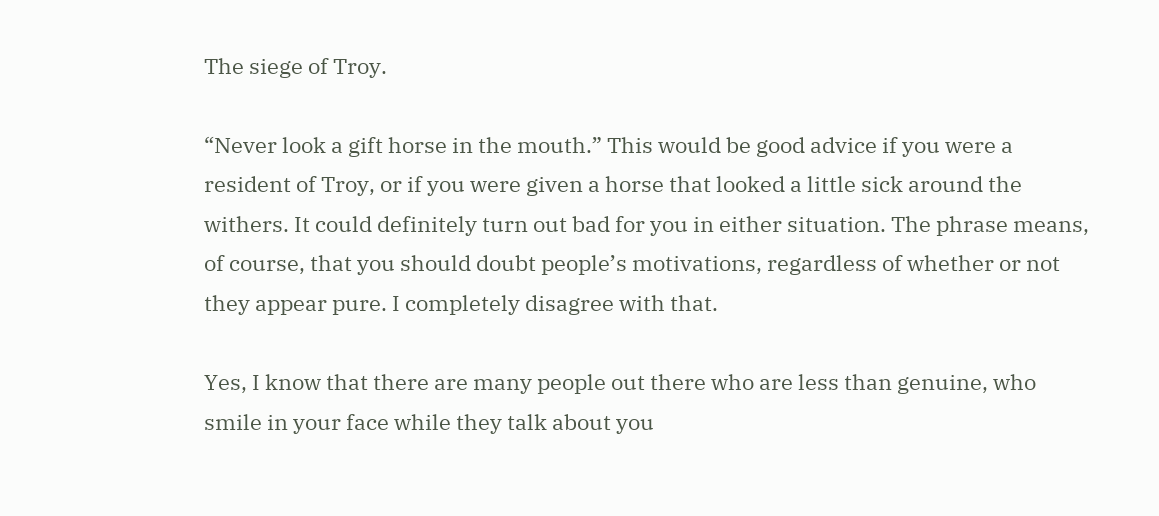The siege of Troy.

“Never look a gift horse in the mouth.” This would be good advice if you were a resident of Troy, or if you were given a horse that looked a little sick around the withers. It could definitely turn out bad for you in either situation. The phrase means, of course, that you should doubt people’s motivations, regardless of whether or not they appear pure. I completely disagree with that.

Yes, I know that there are many people out there who are less than genuine, who smile in your face while they talk about you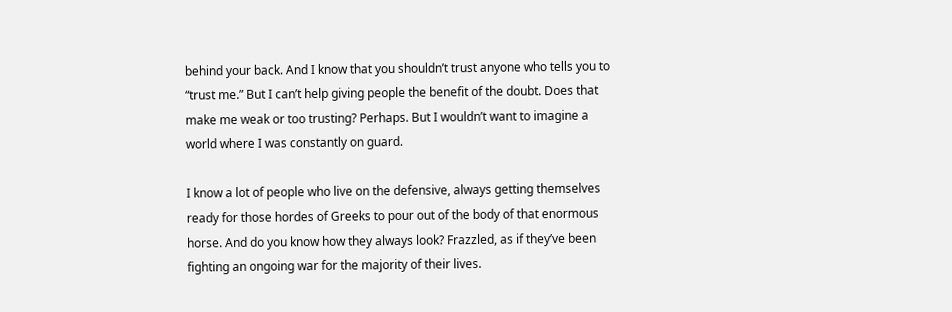behind your back. And I know that you shouldn’t trust anyone who tells you to “trust me.” But I can’t help giving people the benefit of the doubt. Does that make me weak or too trusting? Perhaps. But I wouldn’t want to imagine a world where I was constantly on guard.

I know a lot of people who live on the defensive, always getting themselves ready for those hordes of Greeks to pour out of the body of that enormous horse. And do you know how they always look? Frazzled, as if they’ve been fighting an ongoing war for the majority of their lives.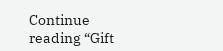Continue reading “Gift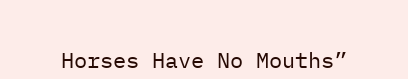Horses Have No Mouths”